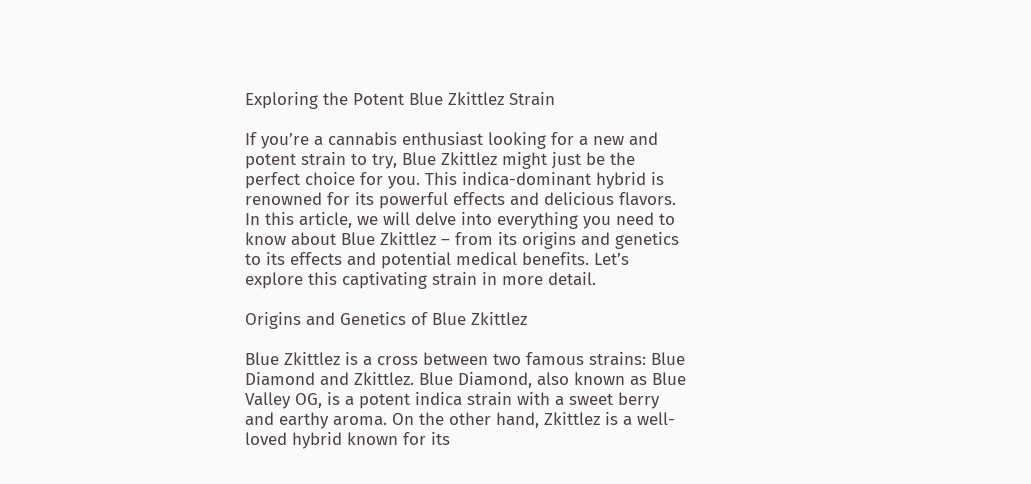Exploring the Potent Blue Zkittlez Strain

If you’re a cannabis enthusiast looking for a new and potent strain to try, Blue Zkittlez might just be the perfect choice for you. This indica-dominant hybrid is renowned for its powerful effects and delicious flavors. In this article, we will delve into everything you need to know about Blue Zkittlez – from its origins and genetics to its effects and potential medical benefits. Let’s explore this captivating strain in more detail.

Origins and Genetics of Blue Zkittlez

Blue Zkittlez is a cross between two famous strains: Blue Diamond and Zkittlez. Blue Diamond, also known as Blue Valley OG, is a potent indica strain with a sweet berry and earthy aroma. On the other hand, Zkittlez is a well-loved hybrid known for its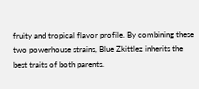fruity and tropical flavor profile. By combining these two powerhouse strains, Blue Zkittlez inherits the best traits of both parents.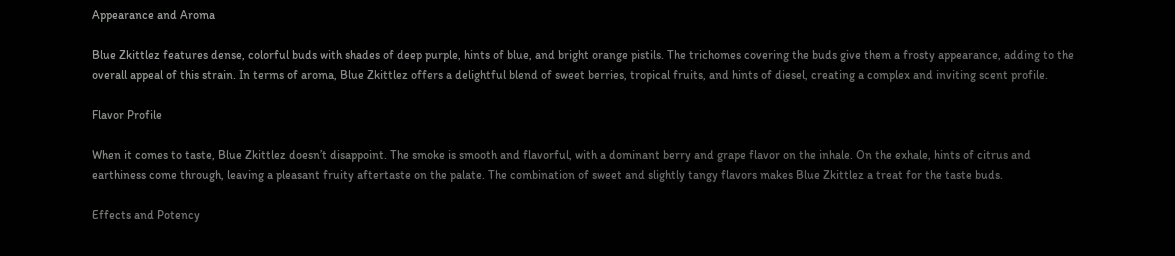Appearance and Aroma

Blue Zkittlez features dense, colorful buds with shades of deep purple, hints of blue, and bright orange pistils. The trichomes covering the buds give them a frosty appearance, adding to the overall appeal of this strain. In terms of aroma, Blue Zkittlez offers a delightful blend of sweet berries, tropical fruits, and hints of diesel, creating a complex and inviting scent profile.

Flavor Profile

When it comes to taste, Blue Zkittlez doesn’t disappoint. The smoke is smooth and flavorful, with a dominant berry and grape flavor on the inhale. On the exhale, hints of citrus and earthiness come through, leaving a pleasant fruity aftertaste on the palate. The combination of sweet and slightly tangy flavors makes Blue Zkittlez a treat for the taste buds.

Effects and Potency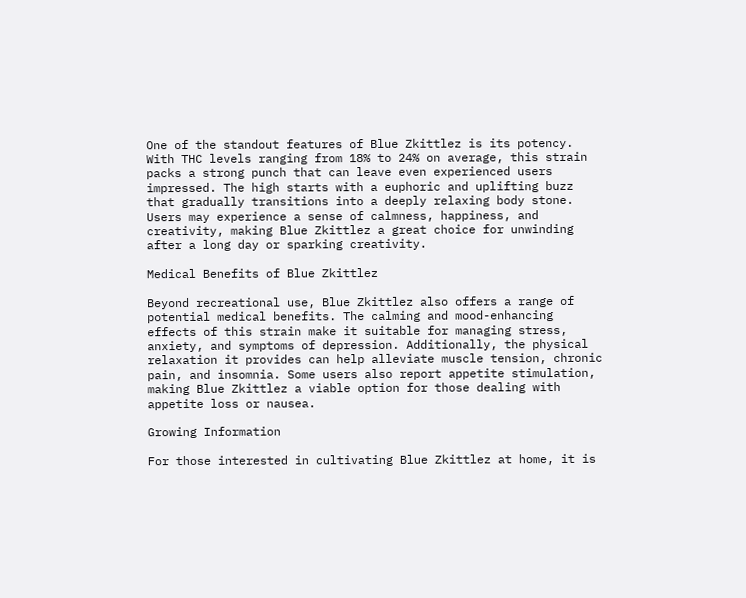One of the standout features of Blue Zkittlez is its potency. With THC levels ranging from 18% to 24% on average, this strain packs a strong punch that can leave even experienced users impressed. The high starts with a euphoric and uplifting buzz that gradually transitions into a deeply relaxing body stone. Users may experience a sense of calmness, happiness, and creativity, making Blue Zkittlez a great choice for unwinding after a long day or sparking creativity.

Medical Benefits of Blue Zkittlez

Beyond recreational use, Blue Zkittlez also offers a range of potential medical benefits. The calming and mood-enhancing effects of this strain make it suitable for managing stress, anxiety, and symptoms of depression. Additionally, the physical relaxation it provides can help alleviate muscle tension, chronic pain, and insomnia. Some users also report appetite stimulation, making Blue Zkittlez a viable option for those dealing with appetite loss or nausea.

Growing Information

For those interested in cultivating Blue Zkittlez at home, it is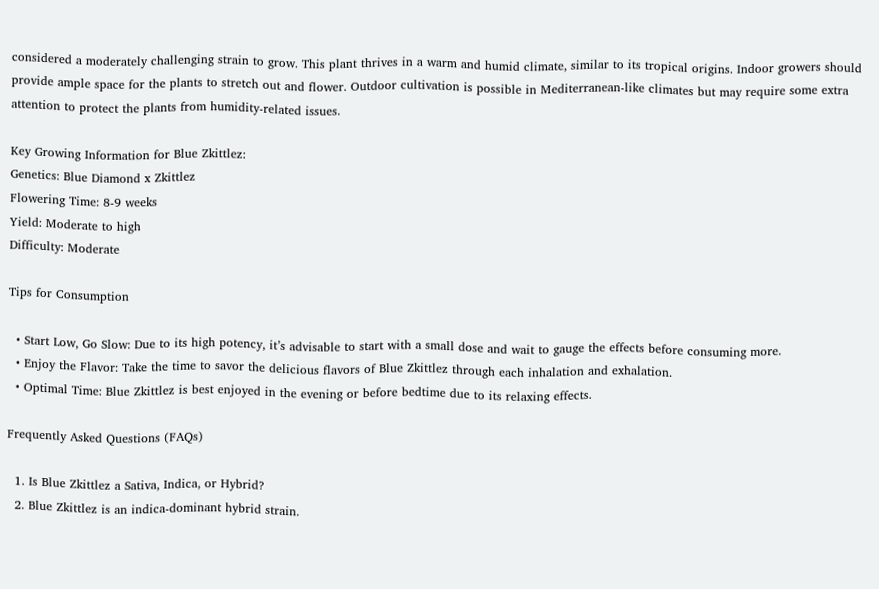considered a moderately challenging strain to grow. This plant thrives in a warm and humid climate, similar to its tropical origins. Indoor growers should provide ample space for the plants to stretch out and flower. Outdoor cultivation is possible in Mediterranean-like climates but may require some extra attention to protect the plants from humidity-related issues.

Key Growing Information for Blue Zkittlez:
Genetics: Blue Diamond x Zkittlez
Flowering Time: 8-9 weeks
Yield: Moderate to high
Difficulty: Moderate

Tips for Consumption

  • Start Low, Go Slow: Due to its high potency, it’s advisable to start with a small dose and wait to gauge the effects before consuming more.
  • Enjoy the Flavor: Take the time to savor the delicious flavors of Blue Zkittlez through each inhalation and exhalation.
  • Optimal Time: Blue Zkittlez is best enjoyed in the evening or before bedtime due to its relaxing effects.

Frequently Asked Questions (FAQs)

  1. Is Blue Zkittlez a Sativa, Indica, or Hybrid?
  2. Blue Zkittlez is an indica-dominant hybrid strain.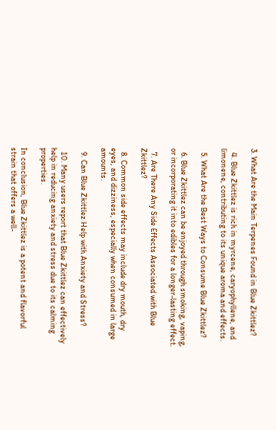3. What Are the Main Terpenes Found in Blue Zkittlez?

  4. Blue Zkittlez is rich in myrcene, caryophyllene, and limonene, contributing to its unique aroma and effects.

  5. What Are the Best Ways to Consume Blue Zkittlez?

  6. Blue Zkittlez can be enjoyed through smoking, vaping, or incorporating it into edibles for a longer-lasting effect.

  7. Are There Any Side Effects Associated with Blue Zkittlez?

  8. Common side effects may include dry mouth, dry eyes, and dizziness, especially when consumed in large amounts.

  9. Can Blue Zkittlez Help with Anxiety and Stress?

  10. Many users report that Blue Zkittlez can effectively help in reducing anxiety and stress due to its calming properties.

In conclusion, Blue Zkittlez is a potent and flavorful strain that offers a well-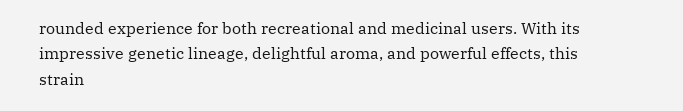rounded experience for both recreational and medicinal users. With its impressive genetic lineage, delightful aroma, and powerful effects, this strain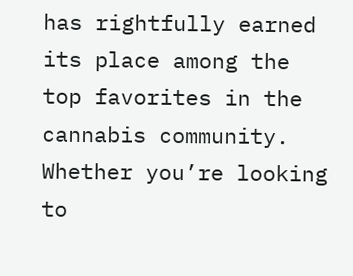has rightfully earned its place among the top favorites in the cannabis community. Whether you’re looking to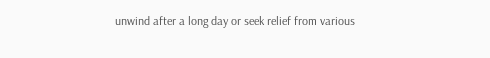unwind after a long day or seek relief from various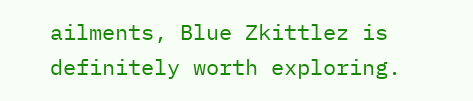ailments, Blue Zkittlez is definitely worth exploring.